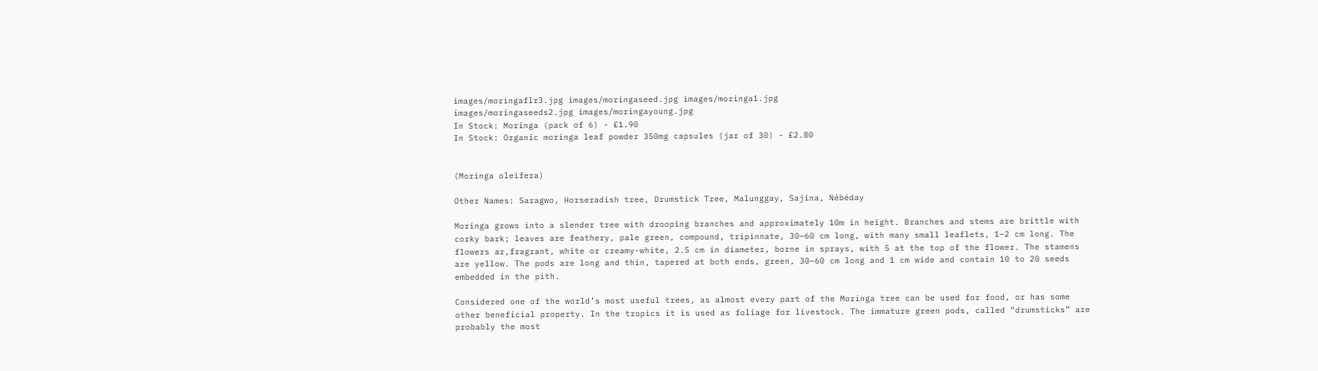images/moringaflr3.jpg images/moringaseed.jpg images/moringa1.jpg
images/moringaseeds2.jpg images/moringayoung.jpg
In Stock: Moringa (pack of 6) - £1.90
In Stock: Organic moringa leaf powder 350mg capsules (jar of 30) - £2.80


(Moringa oleifera)

Other Names: Saragwo, Horseradish tree, Drumstick Tree, Malunggay, Sajina, Nébéday

Moringa grows into a slender tree with drooping branches and approximately 10m in height. Branches and stems are brittle with corky bark; leaves are feathery, pale green, compound, tripinnate, 30–60 cm long, with many small leaflets, 1–2 cm long. The flowers ar,fragrant, white or creamy-white, 2.5 cm in diameter, borne in sprays, with 5 at the top of the flower. The stamens are yellow. The pods are long and thin, tapered at both ends, green, 30–60 cm long and 1 cm wide and contain 10 to 20 seeds embedded in the pith.

Considered one of the world’s most useful trees, as almost every part of the Moringa tree can be used for food, or has some other beneficial property. In the tropics it is used as foliage for livestock. The immature green pods, called “drumsticks” are probably the most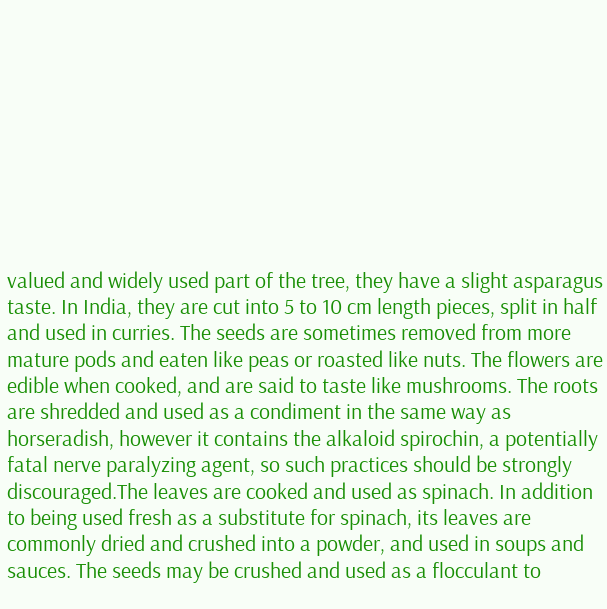valued and widely used part of the tree, they have a slight asparagus taste. In India, they are cut into 5 to 10 cm length pieces, split in half and used in curries. The seeds are sometimes removed from more mature pods and eaten like peas or roasted like nuts. The flowers are edible when cooked, and are said to taste like mushrooms. The roots are shredded and used as a condiment in the same way as horseradish, however it contains the alkaloid spirochin, a potentially fatal nerve paralyzing agent, so such practices should be strongly discouraged.The leaves are cooked and used as spinach. In addition to being used fresh as a substitute for spinach, its leaves are commonly dried and crushed into a powder, and used in soups and sauces. The seeds may be crushed and used as a flocculant to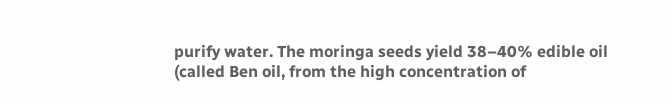purify water. The moringa seeds yield 38–40% edible oil (called Ben oil, from the high concentration of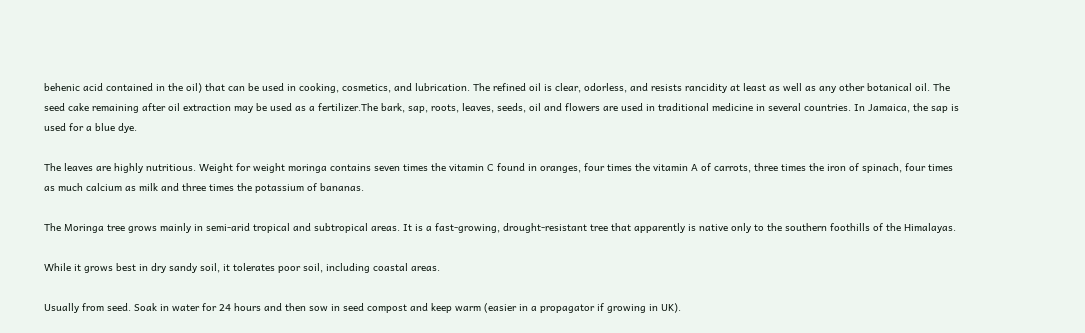behenic acid contained in the oil) that can be used in cooking, cosmetics, and lubrication. The refined oil is clear, odorless, and resists rancidity at least as well as any other botanical oil. The seed cake remaining after oil extraction may be used as a fertilizer.The bark, sap, roots, leaves, seeds, oil and flowers are used in traditional medicine in several countries. In Jamaica, the sap is used for a blue dye.

The leaves are highly nutritious. Weight for weight moringa contains seven times the vitamin C found in oranges, four times the vitamin A of carrots, three times the iron of spinach, four times as much calcium as milk and three times the potassium of bananas.

The Moringa tree grows mainly in semi-arid tropical and subtropical areas. It is a fast-growing, drought-resistant tree that apparently is native only to the southern foothills of the Himalayas.

While it grows best in dry sandy soil, it tolerates poor soil, including coastal areas.

Usually from seed. Soak in water for 24 hours and then sow in seed compost and keep warm (easier in a propagator if growing in UK).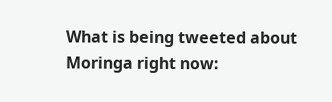What is being tweeted about Moringa right now: